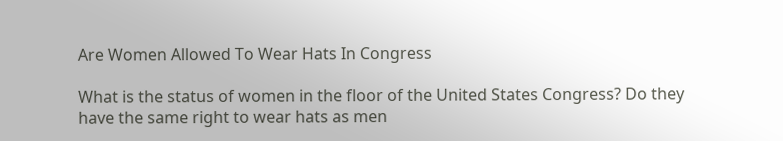Are Women Allowed To Wear Hats In Congress

What is the status of women in the floor of the United States Congress? Do they have the same right to wear hats as men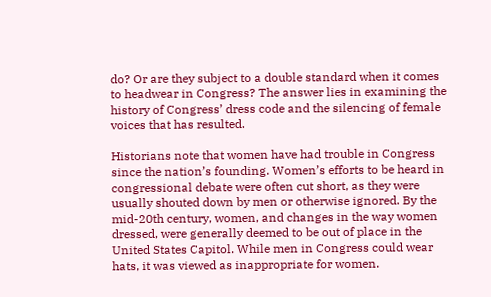do? Or are they subject to a double standard when it comes to headwear in Congress? The answer lies in examining the history of Congress’ dress code and the silencing of female voices that has resulted.

Historians note that women have had trouble in Congress since the nation’s founding. Women’s efforts to be heard in congressional debate were often cut short, as they were usually shouted down by men or otherwise ignored. By the mid-20th century, women, and changes in the way women dressed, were generally deemed to be out of place in the United States Capitol. While men in Congress could wear hats, it was viewed as inappropriate for women.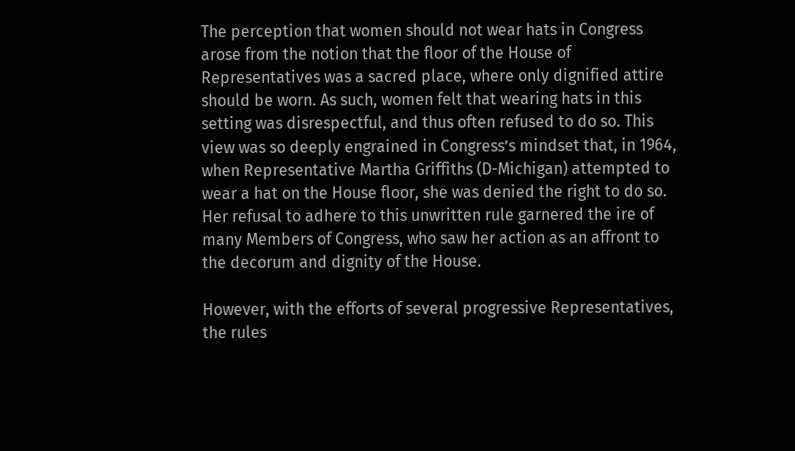The perception that women should not wear hats in Congress arose from the notion that the floor of the House of Representatives was a sacred place, where only dignified attire should be worn. As such, women felt that wearing hats in this setting was disrespectful, and thus often refused to do so. This view was so deeply engrained in Congress’s mindset that, in 1964, when Representative Martha Griffiths (D-Michigan) attempted to wear a hat on the House floor, she was denied the right to do so. Her refusal to adhere to this unwritten rule garnered the ire of many Members of Congress, who saw her action as an affront to the decorum and dignity of the House.

However, with the efforts of several progressive Representatives, the rules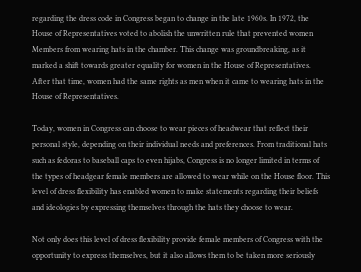regarding the dress code in Congress began to change in the late 1960s. In 1972, the House of Representatives voted to abolish the unwritten rule that prevented women Members from wearing hats in the chamber. This change was groundbreaking, as it marked a shift towards greater equality for women in the House of Representatives. After that time, women had the same rights as men when it came to wearing hats in the House of Representatives.

Today, women in Congress can choose to wear pieces of headwear that reflect their personal style, depending on their individual needs and preferences. From traditional hats such as fedoras to baseball caps to even hijabs, Congress is no longer limited in terms of the types of headgear female members are allowed to wear while on the House floor. This level of dress flexibility has enabled women to make statements regarding their beliefs and ideologies by expressing themselves through the hats they choose to wear.

Not only does this level of dress flexibility provide female members of Congress with the opportunity to express themselves, but it also allows them to be taken more seriously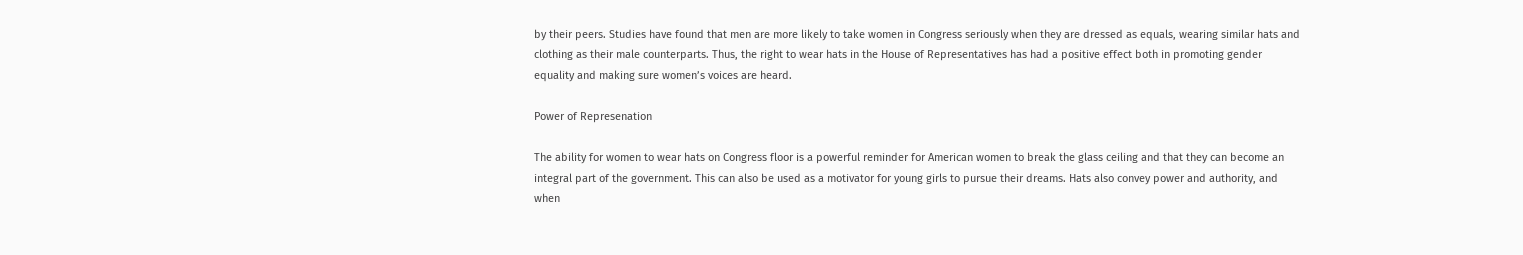by their peers. Studies have found that men are more likely to take women in Congress seriously when they are dressed as equals, wearing similar hats and clothing as their male counterparts. Thus, the right to wear hats in the House of Representatives has had a positive effect both in promoting gender equality and making sure women’s voices are heard.

Power of Represenation

The ability for women to wear hats on Congress floor is a powerful reminder for American women to break the glass ceiling and that they can become an integral part of the government. This can also be used as a motivator for young girls to pursue their dreams. Hats also convey power and authority, and when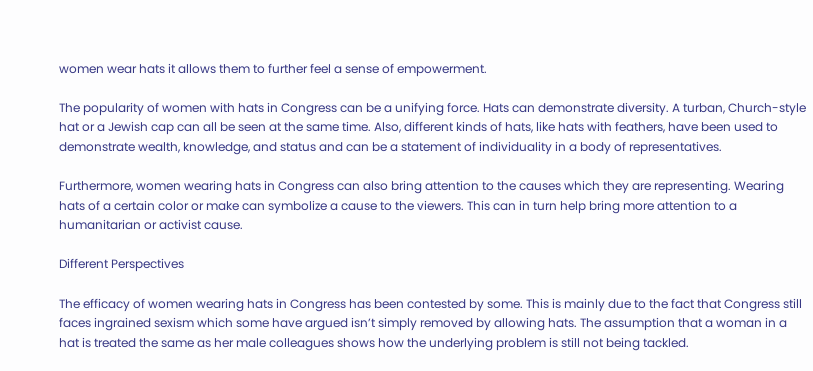women wear hats it allows them to further feel a sense of empowerment.

The popularity of women with hats in Congress can be a unifying force. Hats can demonstrate diversity. A turban, Church-style hat or a Jewish cap can all be seen at the same time. Also, different kinds of hats, like hats with feathers, have been used to demonstrate wealth, knowledge, and status and can be a statement of individuality in a body of representatives.

Furthermore, women wearing hats in Congress can also bring attention to the causes which they are representing. Wearing hats of a certain color or make can symbolize a cause to the viewers. This can in turn help bring more attention to a humanitarian or activist cause.

Different Perspectives

The efficacy of women wearing hats in Congress has been contested by some. This is mainly due to the fact that Congress still faces ingrained sexism which some have argued isn’t simply removed by allowing hats. The assumption that a woman in a hat is treated the same as her male colleagues shows how the underlying problem is still not being tackled.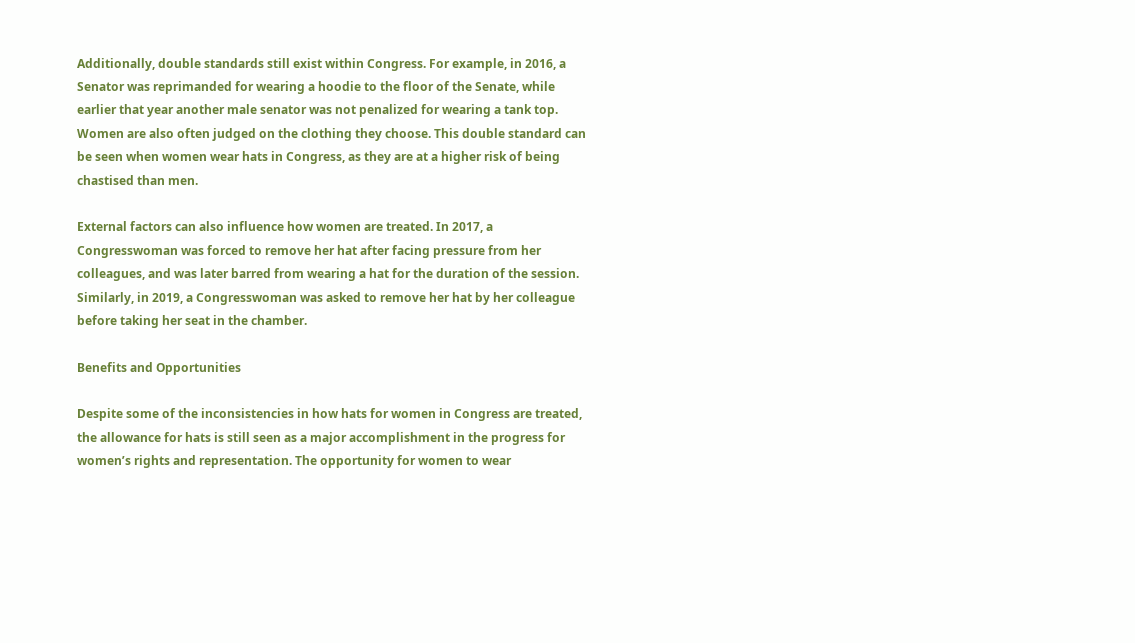Additionally, double standards still exist within Congress. For example, in 2016, a Senator was reprimanded for wearing a hoodie to the floor of the Senate, while earlier that year another male senator was not penalized for wearing a tank top. Women are also often judged on the clothing they choose. This double standard can be seen when women wear hats in Congress, as they are at a higher risk of being chastised than men.

External factors can also influence how women are treated. In 2017, a Congresswoman was forced to remove her hat after facing pressure from her colleagues, and was later barred from wearing a hat for the duration of the session. Similarly, in 2019, a Congresswoman was asked to remove her hat by her colleague before taking her seat in the chamber.

Benefits and Opportunities

Despite some of the inconsistencies in how hats for women in Congress are treated, the allowance for hats is still seen as a major accomplishment in the progress for women’s rights and representation. The opportunity for women to wear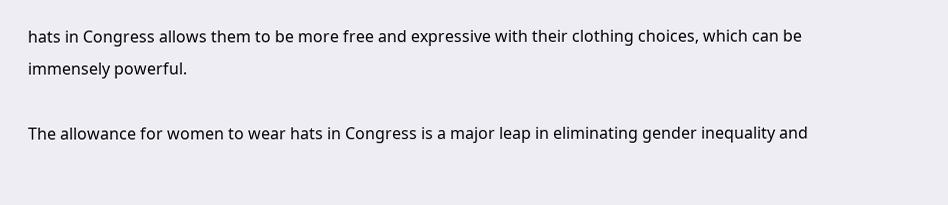hats in Congress allows them to be more free and expressive with their clothing choices, which can be immensely powerful.

The allowance for women to wear hats in Congress is a major leap in eliminating gender inequality and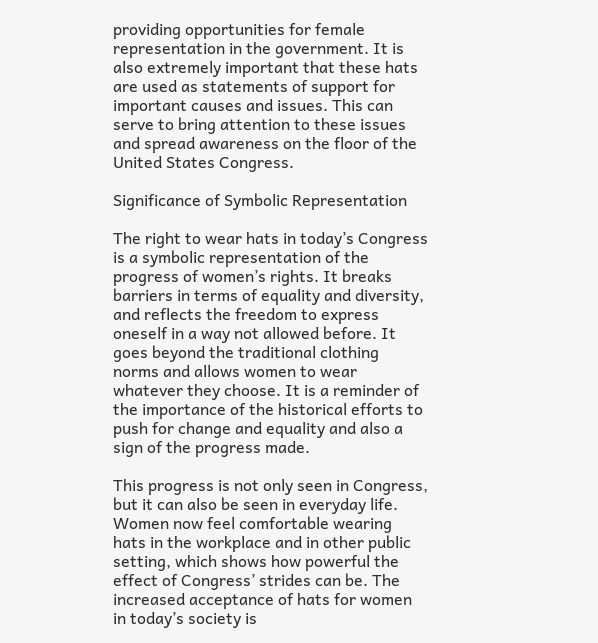providing opportunities for female representation in the government. It is also extremely important that these hats are used as statements of support for important causes and issues. This can serve to bring attention to these issues and spread awareness on the floor of the United States Congress.

Significance of Symbolic Representation

The right to wear hats in today’s Congress is a symbolic representation of the progress of women’s rights. It breaks barriers in terms of equality and diversity, and reflects the freedom to express oneself in a way not allowed before. It goes beyond the traditional clothing norms and allows women to wear whatever they choose. It is a reminder of the importance of the historical efforts to push for change and equality and also a sign of the progress made.

This progress is not only seen in Congress, but it can also be seen in everyday life. Women now feel comfortable wearing hats in the workplace and in other public setting, which shows how powerful the effect of Congress’ strides can be. The increased acceptance of hats for women in today’s society is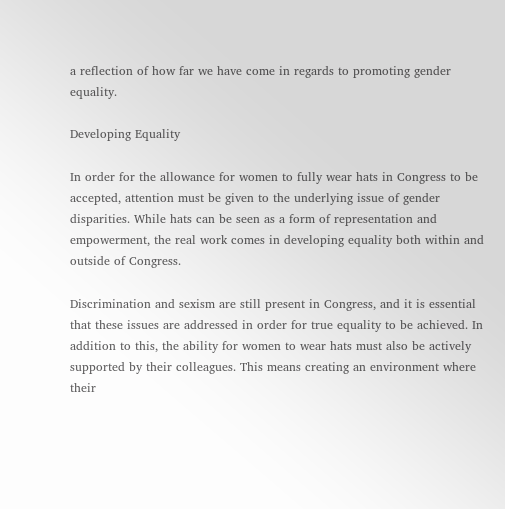a reflection of how far we have come in regards to promoting gender equality.

Developing Equality

In order for the allowance for women to fully wear hats in Congress to be accepted, attention must be given to the underlying issue of gender disparities. While hats can be seen as a form of representation and empowerment, the real work comes in developing equality both within and outside of Congress.

Discrimination and sexism are still present in Congress, and it is essential that these issues are addressed in order for true equality to be achieved. In addition to this, the ability for women to wear hats must also be actively supported by their colleagues. This means creating an environment where their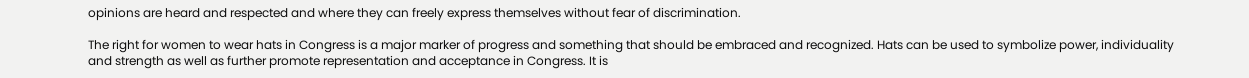opinions are heard and respected and where they can freely express themselves without fear of discrimination.

The right for women to wear hats in Congress is a major marker of progress and something that should be embraced and recognized. Hats can be used to symbolize power, individuality and strength as well as further promote representation and acceptance in Congress. It is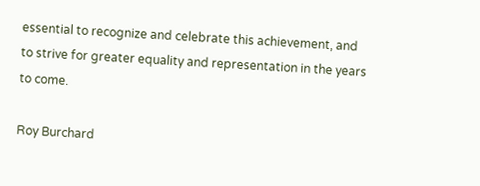essential to recognize and celebrate this achievement, and to strive for greater equality and representation in the years to come.

Roy Burchard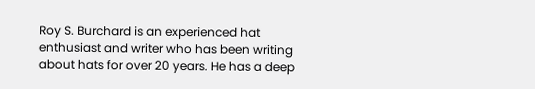Roy S. Burchard is an experienced hat enthusiast and writer who has been writing about hats for over 20 years. He has a deep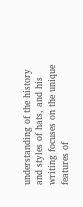understanding of the history and styles of hats, and his writing focuses on the unique features of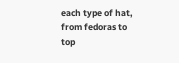each type of hat, from fedoras to top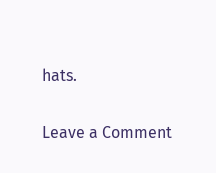hats.

Leave a Comment